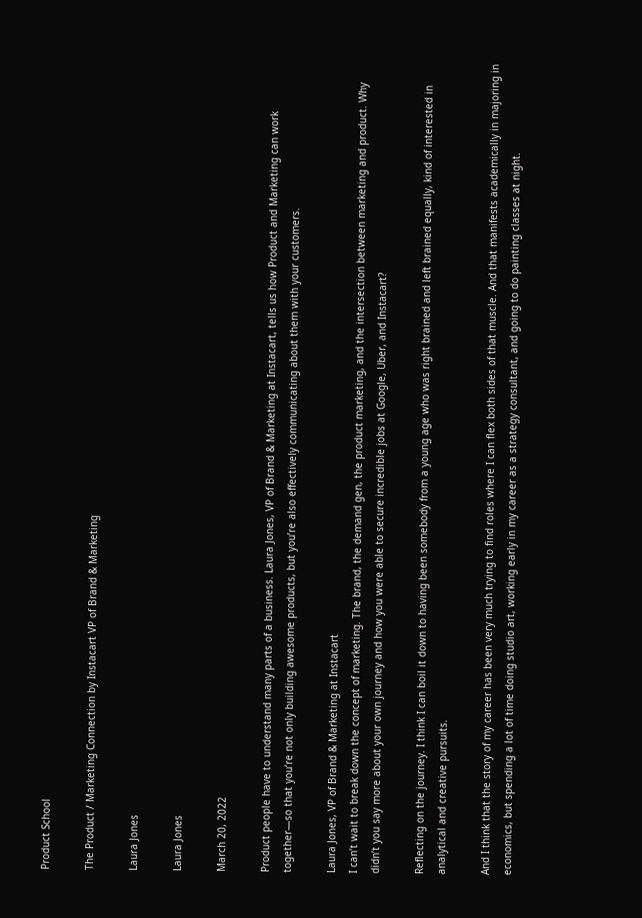Product School

The Product / Marketing Connection by Instacart VP of Brand & Marketing

Laura Jones

Laura Jones

March 20, 2022

Product people have to understand many parts of a business. Laura Jones, VP of Brand & Marketing at Instacart, tells us how Product and Marketing can work together—so that you’re not only building awesome products, but you’re also effectively communicating about them with your customers.

Laura Jones, VP of Brand & Marketing at Instacart
I can’t wait to break down the concept of marketing. The brand, the demand gen, the product marketing, and the intersection between marketing and product. Why didn’t you say more about your own journey and how you were able to secure incredible jobs at Google, Uber, and Instacart?

Reflecting on the journey. I think I can boil it down to having been somebody from a young age who was right brained and left brained equally, kind of interested in analytical and creative pursuits.

And I think that the story of my career has been very much trying to find roles where I can flex both sides of that muscle. And that manifests academically in majoring in economics, but spending a lot of time doing studio art, working early in my career as a strategy consultant, and going to do painting classes at night.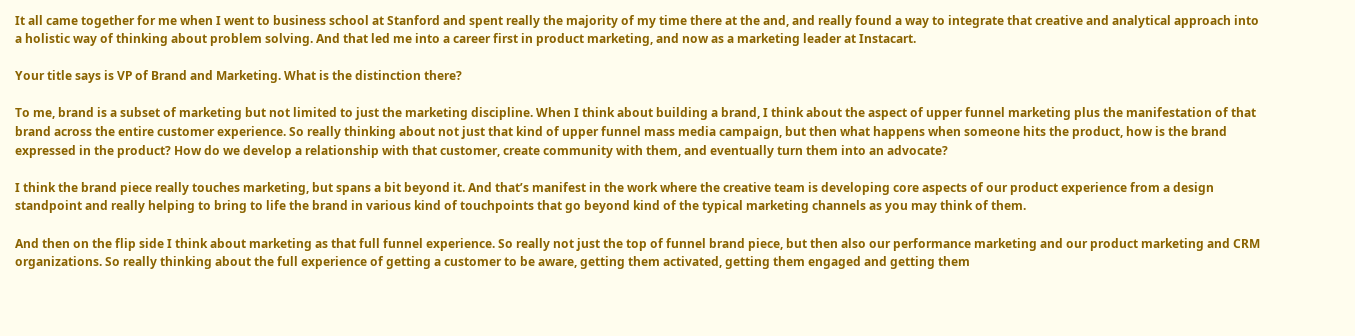It all came together for me when I went to business school at Stanford and spent really the majority of my time there at the and, and really found a way to integrate that creative and analytical approach into a holistic way of thinking about problem solving. And that led me into a career first in product marketing, and now as a marketing leader at Instacart.

Your title says is VP of Brand and Marketing. What is the distinction there?

To me, brand is a subset of marketing but not limited to just the marketing discipline. When I think about building a brand, I think about the aspect of upper funnel marketing plus the manifestation of that brand across the entire customer experience. So really thinking about not just that kind of upper funnel mass media campaign, but then what happens when someone hits the product, how is the brand expressed in the product? How do we develop a relationship with that customer, create community with them, and eventually turn them into an advocate?

I think the brand piece really touches marketing, but spans a bit beyond it. And that’s manifest in the work where the creative team is developing core aspects of our product experience from a design standpoint and really helping to bring to life the brand in various kind of touchpoints that go beyond kind of the typical marketing channels as you may think of them.

And then on the flip side I think about marketing as that full funnel experience. So really not just the top of funnel brand piece, but then also our performance marketing and our product marketing and CRM organizations. So really thinking about the full experience of getting a customer to be aware, getting them activated, getting them engaged and getting them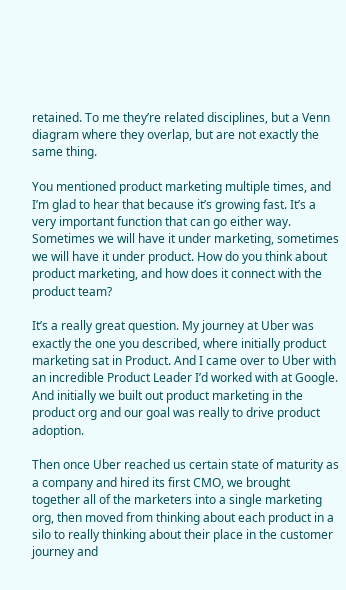retained. To me they’re related disciplines, but a Venn diagram where they overlap, but are not exactly the same thing.

You mentioned product marketing multiple times, and I’m glad to hear that because it’s growing fast. It’s a very important function that can go either way. Sometimes we will have it under marketing, sometimes we will have it under product. How do you think about product marketing, and how does it connect with the product team?

It’s a really great question. My journey at Uber was exactly the one you described, where initially product marketing sat in Product. And I came over to Uber with an incredible Product Leader I’d worked with at Google. And initially we built out product marketing in the product org and our goal was really to drive product adoption.

Then once Uber reached us certain state of maturity as a company and hired its first CMO, we brought together all of the marketers into a single marketing org, then moved from thinking about each product in a silo to really thinking about their place in the customer journey and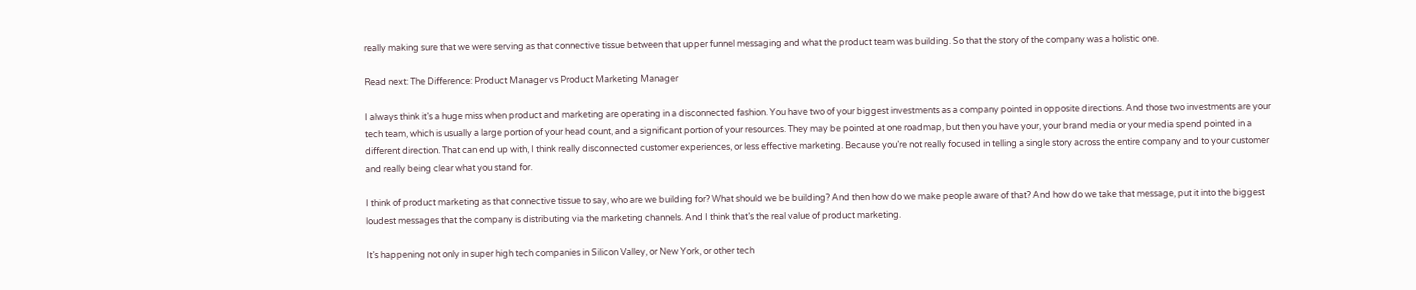really making sure that we were serving as that connective tissue between that upper funnel messaging and what the product team was building. So that the story of the company was a holistic one.

Read next: The Difference: Product Manager vs Product Marketing Manager

I always think it’s a huge miss when product and marketing are operating in a disconnected fashion. You have two of your biggest investments as a company pointed in opposite directions. And those two investments are your tech team, which is usually a large portion of your head count, and a significant portion of your resources. They may be pointed at one roadmap, but then you have your, your brand media or your media spend pointed in a different direction. That can end up with, I think really disconnected customer experiences, or less effective marketing. Because you’re not really focused in telling a single story across the entire company and to your customer and really being clear what you stand for.

I think of product marketing as that connective tissue to say, who are we building for? What should we be building? And then how do we make people aware of that? And how do we take that message, put it into the biggest loudest messages that the company is distributing via the marketing channels. And I think that’s the real value of product marketing.

It’s happening not only in super high tech companies in Silicon Valley, or New York, or other tech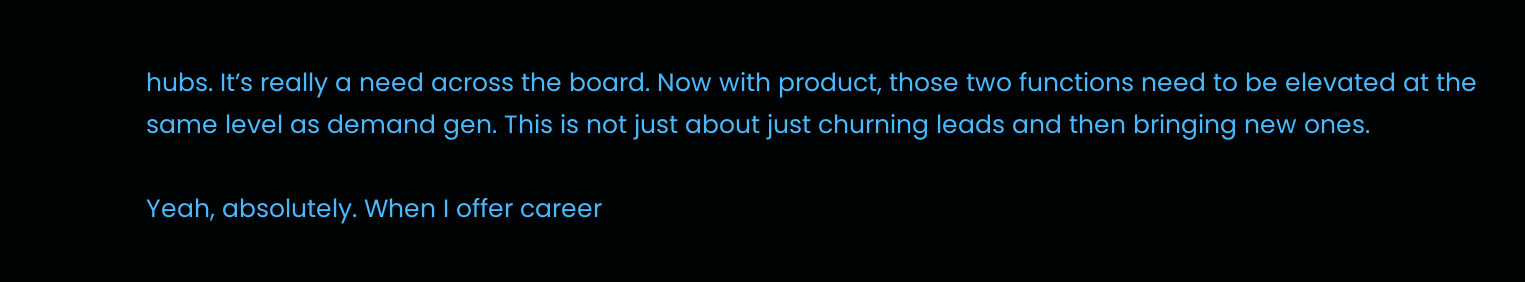hubs. It’s really a need across the board. Now with product, those two functions need to be elevated at the same level as demand gen. This is not just about just churning leads and then bringing new ones.

Yeah, absolutely. When I offer career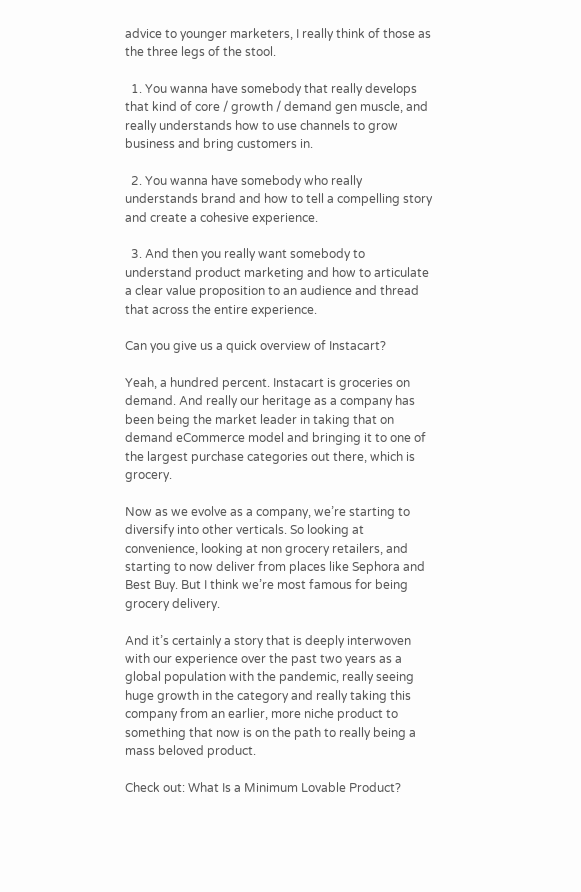advice to younger marketers, I really think of those as the three legs of the stool.

  1. You wanna have somebody that really develops that kind of core / growth / demand gen muscle, and really understands how to use channels to grow business and bring customers in.

  2. You wanna have somebody who really understands brand and how to tell a compelling story and create a cohesive experience.

  3. And then you really want somebody to understand product marketing and how to articulate a clear value proposition to an audience and thread that across the entire experience.

Can you give us a quick overview of Instacart?

Yeah, a hundred percent. Instacart is groceries on demand. And really our heritage as a company has been being the market leader in taking that on demand eCommerce model and bringing it to one of the largest purchase categories out there, which is grocery.

Now as we evolve as a company, we’re starting to diversify into other verticals. So looking at convenience, looking at non grocery retailers, and starting to now deliver from places like Sephora and Best Buy. But I think we’re most famous for being grocery delivery.

And it’s certainly a story that is deeply interwoven with our experience over the past two years as a global population with the pandemic, really seeing huge growth in the category and really taking this company from an earlier, more niche product to something that now is on the path to really being a mass beloved product.

Check out: What Is a Minimum Lovable Product?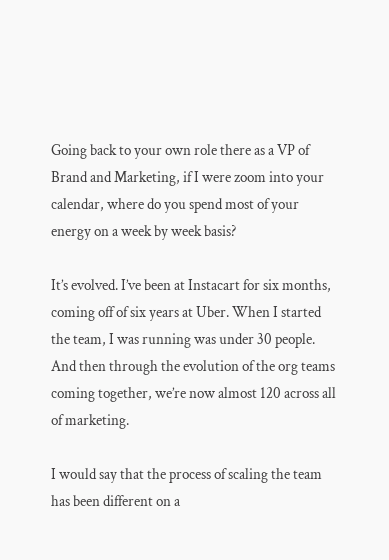Going back to your own role there as a VP of Brand and Marketing, if I were zoom into your calendar, where do you spend most of your energy on a week by week basis?

It’s evolved. I’ve been at Instacart for six months, coming off of six years at Uber. When I started the team, I was running was under 30 people. And then through the evolution of the org teams coming together, we’re now almost 120 across all of marketing.

I would say that the process of scaling the team has been different on a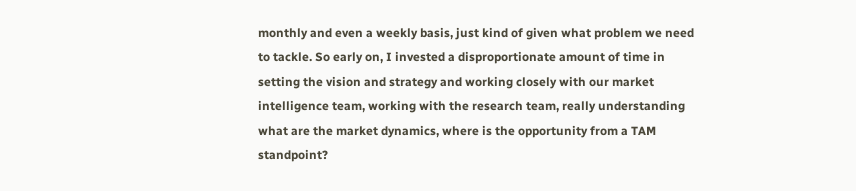monthly and even a weekly basis, just kind of given what problem we need to tackle. So early on, I invested a disproportionate amount of time in setting the vision and strategy and working closely with our market intelligence team, working with the research team, really understanding what are the market dynamics, where is the opportunity from a TAM standpoint?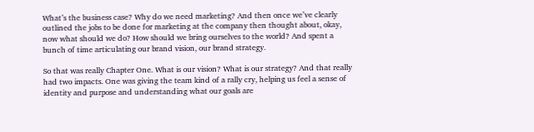What’s the business case? Why do we need marketing? And then once we’ve clearly outlined the jobs to be done for marketing at the company then thought about, okay, now what should we do? How should we bring ourselves to the world? And spent a bunch of time articulating our brand vision, our brand strategy.

So that was really Chapter One. What is our vision? What is our strategy? And that really had two impacts. One was giving the team kind of a rally cry, helping us feel a sense of identity and purpose and understanding what our goals are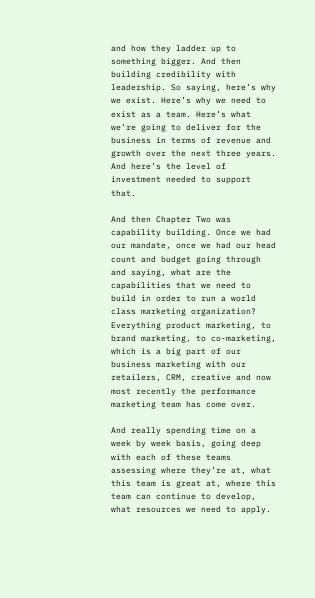and how they ladder up to something bigger. And then building credibility with leadership. So saying, here’s why we exist. Here’s why we need to exist as a team. Here’s what we’re going to deliver for the business in terms of revenue and growth over the next three years. And here’s the level of investment needed to support that.

And then Chapter Two was capability building. Once we had our mandate, once we had our head count and budget going through and saying, what are the capabilities that we need to build in order to run a world class marketing organization? Everything product marketing, to brand marketing, to co-marketing, which is a big part of our business marketing with our retailers, CRM, creative and now most recently the performance marketing team has come over.

And really spending time on a week by week basis, going deep with each of these teams assessing where they’re at, what this team is great at, where this team can continue to develop, what resources we need to apply.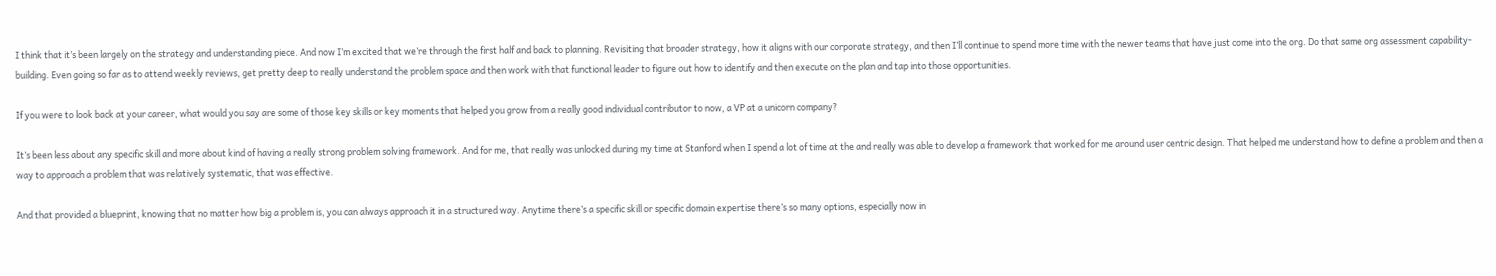I think that it’s been largely on the strategy and understanding piece. And now I’m excited that we’re through the first half and back to planning. Revisiting that broader strategy, how it aligns with our corporate strategy, and then I’ll continue to spend more time with the newer teams that have just come into the org. Do that same org assessment capability-building. Even going so far as to attend weekly reviews, get pretty deep to really understand the problem space and then work with that functional leader to figure out how to identify and then execute on the plan and tap into those opportunities.

If you were to look back at your career, what would you say are some of those key skills or key moments that helped you grow from a really good individual contributor to now, a VP at a unicorn company?

It’s been less about any specific skill and more about kind of having a really strong problem solving framework. And for me, that really was unlocked during my time at Stanford when I spend a lot of time at the and really was able to develop a framework that worked for me around user centric design. That helped me understand how to define a problem and then a way to approach a problem that was relatively systematic, that was effective.

And that provided a blueprint, knowing that no matter how big a problem is, you can always approach it in a structured way. Anytime there’s a specific skill or specific domain expertise there’s so many options, especially now in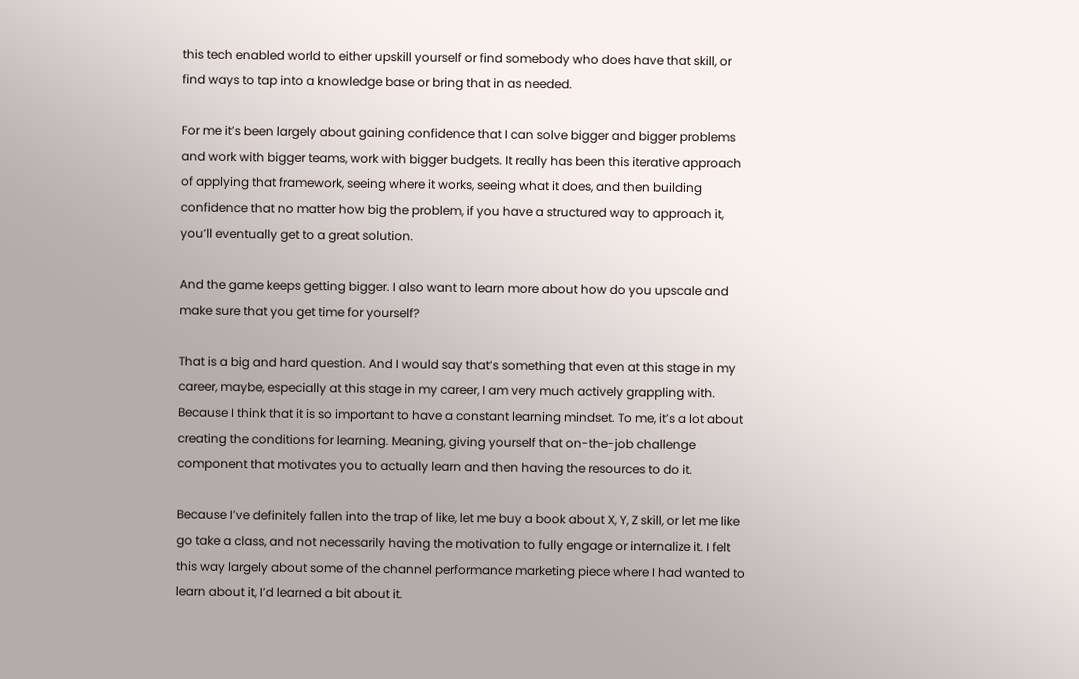this tech enabled world to either upskill yourself or find somebody who does have that skill, or find ways to tap into a knowledge base or bring that in as needed.

For me it’s been largely about gaining confidence that I can solve bigger and bigger problems and work with bigger teams, work with bigger budgets. It really has been this iterative approach of applying that framework, seeing where it works, seeing what it does, and then building confidence that no matter how big the problem, if you have a structured way to approach it, you’ll eventually get to a great solution.

And the game keeps getting bigger. I also want to learn more about how do you upscale and make sure that you get time for yourself?

That is a big and hard question. And I would say that’s something that even at this stage in my career, maybe, especially at this stage in my career, I am very much actively grappling with. Because I think that it is so important to have a constant learning mindset. To me, it’s a lot about creating the conditions for learning. Meaning, giving yourself that on-the-job challenge component that motivates you to actually learn and then having the resources to do it.

Because I’ve definitely fallen into the trap of like, let me buy a book about X, Y, Z skill, or let me like go take a class, and not necessarily having the motivation to fully engage or internalize it. I felt this way largely about some of the channel performance marketing piece where I had wanted to learn about it, I’d learned a bit about it.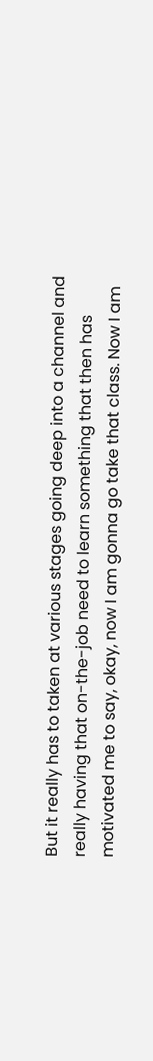But it really has to taken at various stages going deep into a channel and really having that on-the-job need to learn something that then has motivated me to say, okay, now I am gonna go take that class. Now I am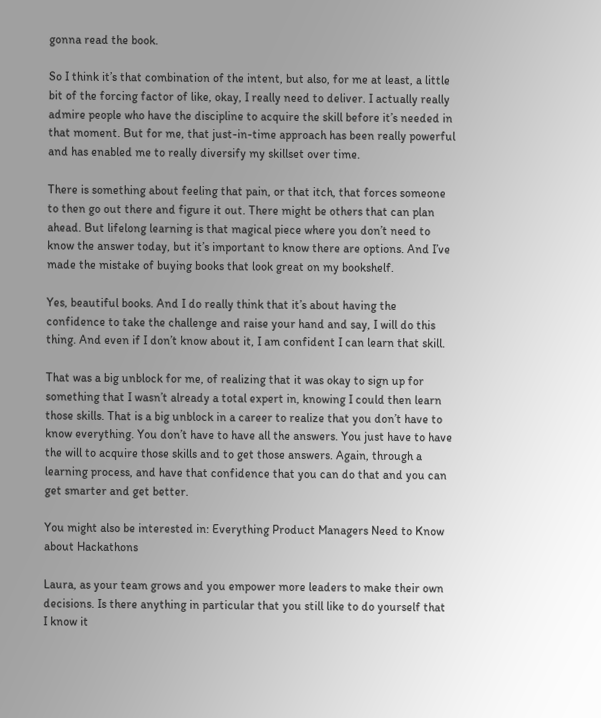gonna read the book.

So I think it’s that combination of the intent, but also, for me at least, a little bit of the forcing factor of like, okay, I really need to deliver. I actually really admire people who have the discipline to acquire the skill before it’s needed in that moment. But for me, that just-in-time approach has been really powerful and has enabled me to really diversify my skillset over time.

There is something about feeling that pain, or that itch, that forces someone to then go out there and figure it out. There might be others that can plan ahead. But lifelong learning is that magical piece where you don’t need to know the answer today, but it’s important to know there are options. And I’ve made the mistake of buying books that look great on my bookshelf.

Yes, beautiful books. And I do really think that it’s about having the confidence to take the challenge and raise your hand and say, I will do this thing. And even if I don’t know about it, I am confident I can learn that skill.

That was a big unblock for me, of realizing that it was okay to sign up for something that I wasn’t already a total expert in, knowing I could then learn those skills. That is a big unblock in a career to realize that you don’t have to know everything. You don’t have to have all the answers. You just have to have the will to acquire those skills and to get those answers. Again, through a learning process, and have that confidence that you can do that and you can get smarter and get better.

You might also be interested in: Everything Product Managers Need to Know about Hackathons

Laura, as your team grows and you empower more leaders to make their own decisions. Is there anything in particular that you still like to do yourself that I know it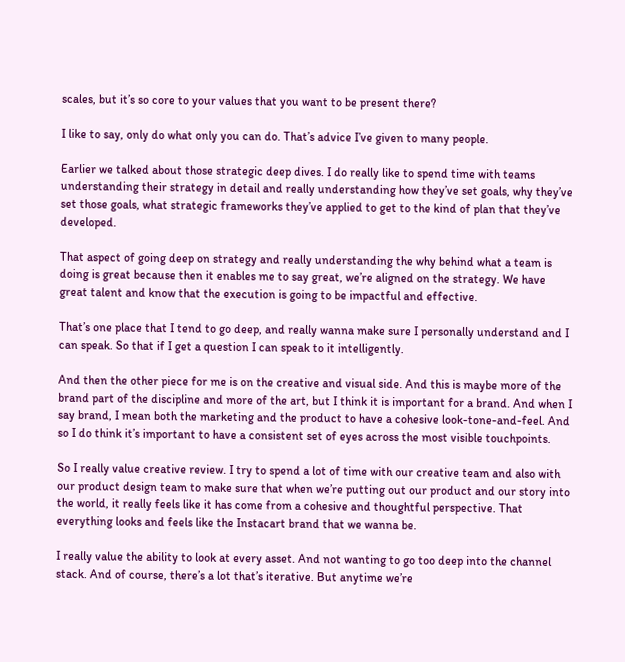scales, but it’s so core to your values that you want to be present there?

I like to say, only do what only you can do. That’s advice I’ve given to many people.

Earlier we talked about those strategic deep dives. I do really like to spend time with teams understanding their strategy in detail and really understanding how they’ve set goals, why they’ve set those goals, what strategic frameworks they’ve applied to get to the kind of plan that they’ve developed.

That aspect of going deep on strategy and really understanding the why behind what a team is doing is great because then it enables me to say great, we’re aligned on the strategy. We have great talent and know that the execution is going to be impactful and effective.

That’s one place that I tend to go deep, and really wanna make sure I personally understand and I can speak. So that if I get a question I can speak to it intelligently.

And then the other piece for me is on the creative and visual side. And this is maybe more of the brand part of the discipline and more of the art, but I think it is important for a brand. And when I say brand, I mean both the marketing and the product to have a cohesive look-tone-and-feel. And so I do think it’s important to have a consistent set of eyes across the most visible touchpoints.

So I really value creative review. I try to spend a lot of time with our creative team and also with our product design team to make sure that when we’re putting out our product and our story into the world, it really feels like it has come from a cohesive and thoughtful perspective. That everything looks and feels like the Instacart brand that we wanna be.

I really value the ability to look at every asset. And not wanting to go too deep into the channel stack. And of course, there’s a lot that’s iterative. But anytime we’re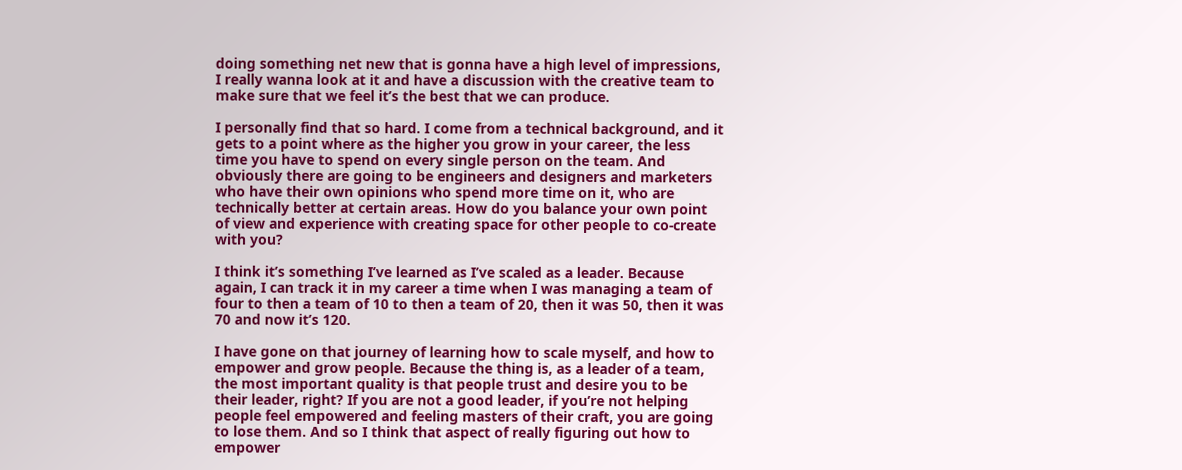doing something net new that is gonna have a high level of impressions, I really wanna look at it and have a discussion with the creative team to make sure that we feel it’s the best that we can produce.

I personally find that so hard. I come from a technical background, and it gets to a point where as the higher you grow in your career, the less time you have to spend on every single person on the team. And obviously there are going to be engineers and designers and marketers who have their own opinions who spend more time on it, who are technically better at certain areas. How do you balance your own point of view and experience with creating space for other people to co-create with you?

I think it’s something I’ve learned as I’ve scaled as a leader. Because again, I can track it in my career a time when I was managing a team of four to then a team of 10 to then a team of 20, then it was 50, then it was 70 and now it’s 120.

I have gone on that journey of learning how to scale myself, and how to empower and grow people. Because the thing is, as a leader of a team, the most important quality is that people trust and desire you to be their leader, right? If you are not a good leader, if you’re not helping people feel empowered and feeling masters of their craft, you are going to lose them. And so I think that aspect of really figuring out how to empower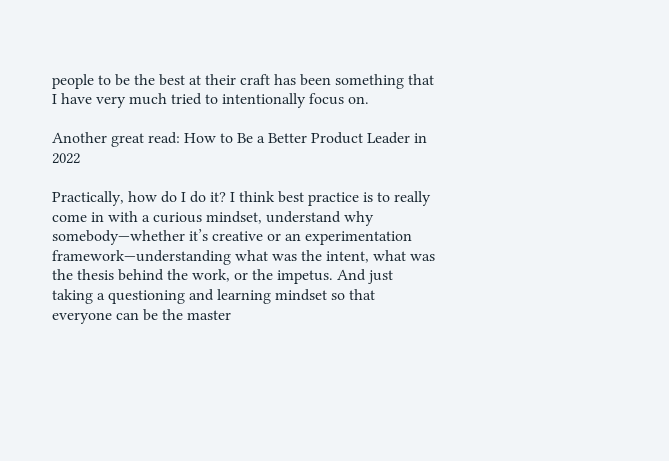people to be the best at their craft has been something that I have very much tried to intentionally focus on.

Another great read: How to Be a Better Product Leader in 2022

Practically, how do I do it? I think best practice is to really come in with a curious mindset, understand why somebody—whether it’s creative or an experimentation framework—understanding what was the intent, what was the thesis behind the work, or the impetus. And just taking a questioning and learning mindset so that everyone can be the master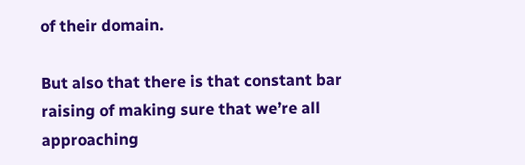of their domain.

But also that there is that constant bar raising of making sure that we’re all approaching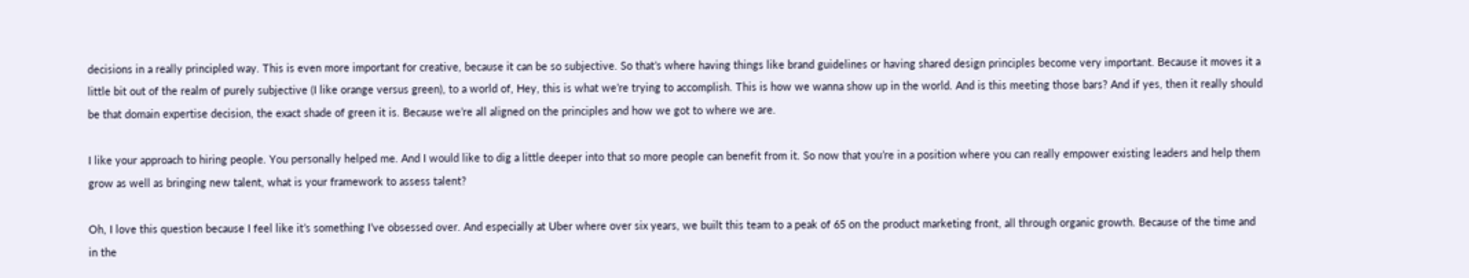decisions in a really principled way. This is even more important for creative, because it can be so subjective. So that’s where having things like brand guidelines or having shared design principles become very important. Because it moves it a little bit out of the realm of purely subjective (I like orange versus green), to a world of, Hey, this is what we’re trying to accomplish. This is how we wanna show up in the world. And is this meeting those bars? And if yes, then it really should be that domain expertise decision, the exact shade of green it is. Because we’re all aligned on the principles and how we got to where we are.

I like your approach to hiring people. You personally helped me. And I would like to dig a little deeper into that so more people can benefit from it. So now that you’re in a position where you can really empower existing leaders and help them grow as well as bringing new talent, what is your framework to assess talent?

Oh, I love this question because I feel like it’s something I’ve obsessed over. And especially at Uber where over six years, we built this team to a peak of 65 on the product marketing front, all through organic growth. Because of the time and in the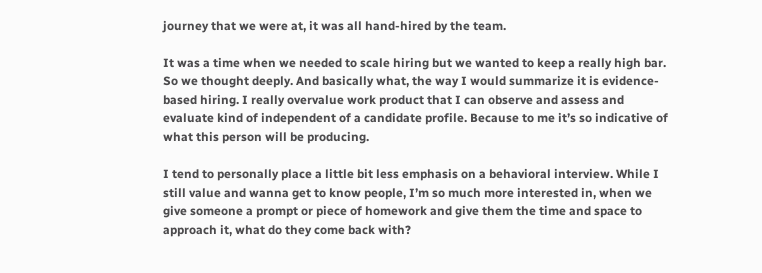journey that we were at, it was all hand-hired by the team.

It was a time when we needed to scale hiring but we wanted to keep a really high bar. So we thought deeply. And basically what, the way I would summarize it is evidence-based hiring. I really overvalue work product that I can observe and assess and evaluate kind of independent of a candidate profile. Because to me it’s so indicative of what this person will be producing.

I tend to personally place a little bit less emphasis on a behavioral interview. While I still value and wanna get to know people, I’m so much more interested in, when we give someone a prompt or piece of homework and give them the time and space to approach it, what do they come back with?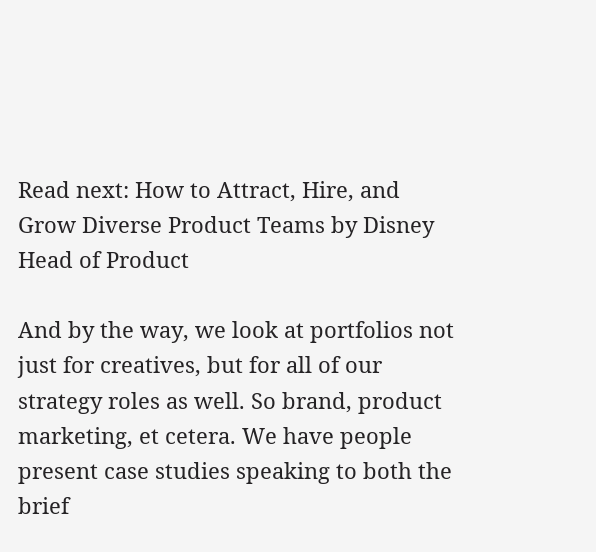Read next: How to Attract, Hire, and Grow Diverse Product Teams by Disney Head of Product

And by the way, we look at portfolios not just for creatives, but for all of our strategy roles as well. So brand, product marketing, et cetera. We have people present case studies speaking to both the brief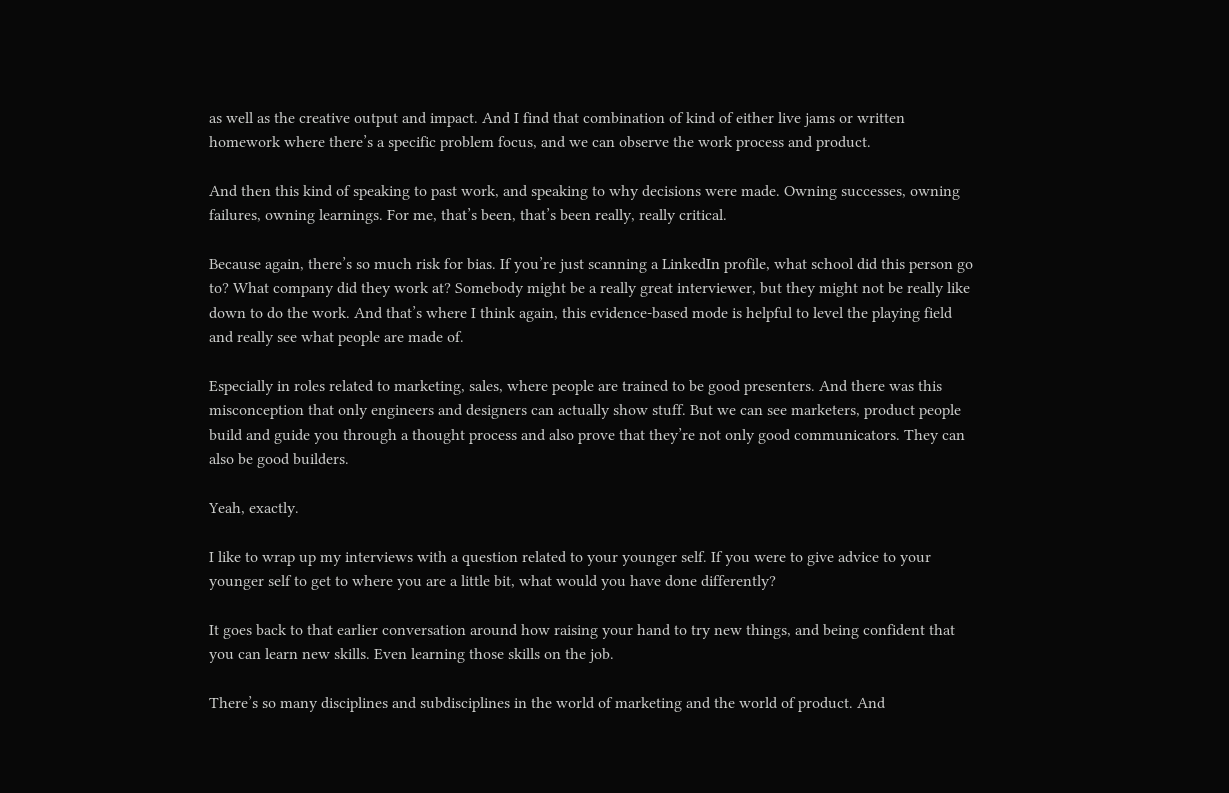as well as the creative output and impact. And I find that combination of kind of either live jams or written homework where there’s a specific problem focus, and we can observe the work process and product.

And then this kind of speaking to past work, and speaking to why decisions were made. Owning successes, owning failures, owning learnings. For me, that’s been, that’s been really, really critical.

Because again, there’s so much risk for bias. If you’re just scanning a LinkedIn profile, what school did this person go to? What company did they work at? Somebody might be a really great interviewer, but they might not be really like down to do the work. And that’s where I think again, this evidence-based mode is helpful to level the playing field and really see what people are made of.

Especially in roles related to marketing, sales, where people are trained to be good presenters. And there was this misconception that only engineers and designers can actually show stuff. But we can see marketers, product people build and guide you through a thought process and also prove that they’re not only good communicators. They can also be good builders.

Yeah, exactly.

I like to wrap up my interviews with a question related to your younger self. If you were to give advice to your younger self to get to where you are a little bit, what would you have done differently?

It goes back to that earlier conversation around how raising your hand to try new things, and being confident that you can learn new skills. Even learning those skills on the job.

There’s so many disciplines and subdisciplines in the world of marketing and the world of product. And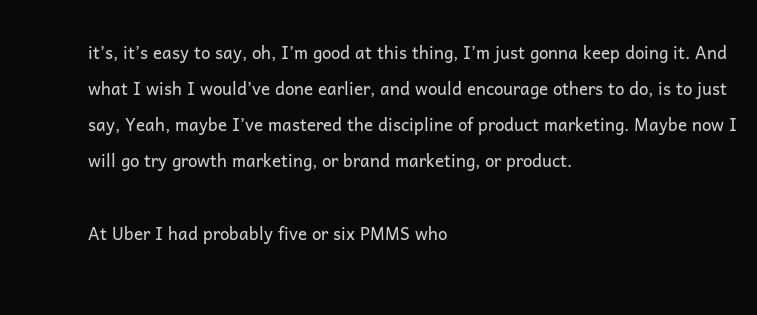it’s, it’s easy to say, oh, I’m good at this thing, I’m just gonna keep doing it. And what I wish I would’ve done earlier, and would encourage others to do, is to just say, Yeah, maybe I’ve mastered the discipline of product marketing. Maybe now I will go try growth marketing, or brand marketing, or product.

At Uber I had probably five or six PMMS who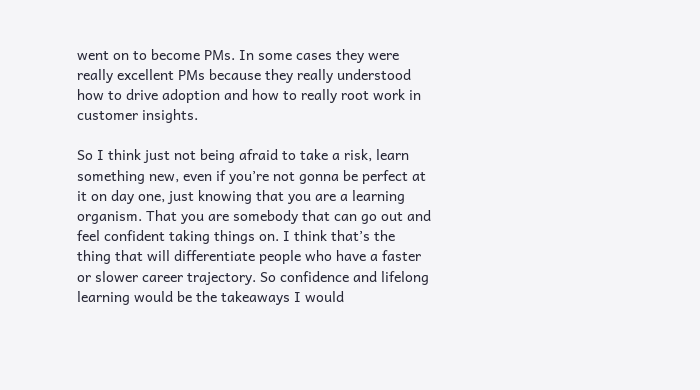went on to become PMs. In some cases they were really excellent PMs because they really understood how to drive adoption and how to really root work in customer insights.

So I think just not being afraid to take a risk, learn something new, even if you’re not gonna be perfect at it on day one, just knowing that you are a learning organism. That you are somebody that can go out and feel confident taking things on. I think that’s the thing that will differentiate people who have a faster or slower career trajectory. So confidence and lifelong learning would be the takeaways I would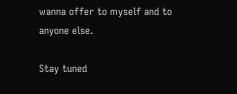wanna offer to myself and to anyone else.

Stay tuned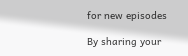for new episodes

By sharing your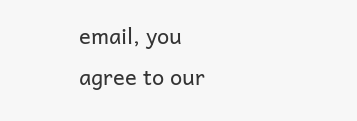email, you agree to our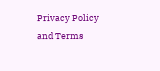Privacy Policy and Terms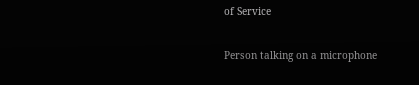of Service

Person talking on a microphone